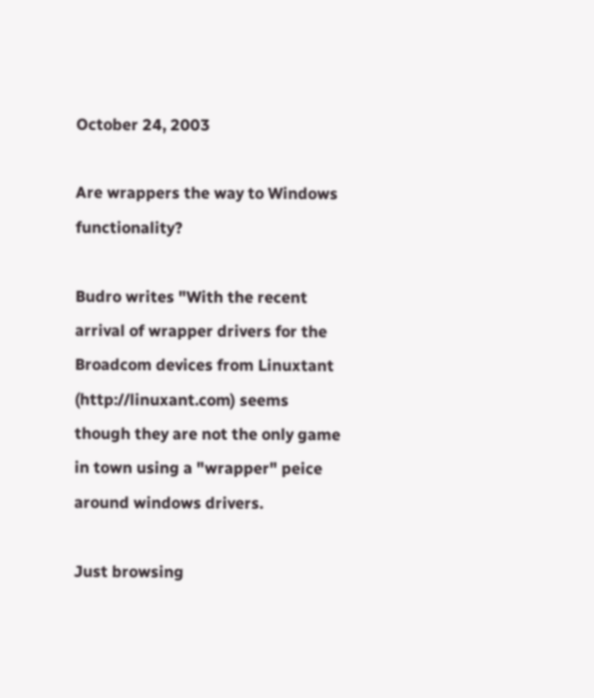October 24, 2003

Are wrappers the way to Windows functionality?

Budro writes "With the recent arrival of wrapper drivers for the Broadcom devices from Linuxtant (http://linuxant.com) seems though they are not the only game in town using a "wrapper" peice around windows drivers.

Just browsing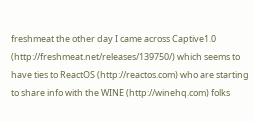freshmeat the other day I came across Captive1.0 (http://freshmeat.net/releases/139750/) which seems to have ties to ReactOS (http://reactos.com) who are starting to share info with the WINE (http://winehq.com) folks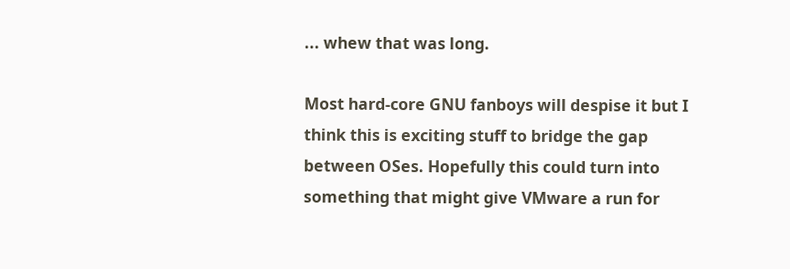... whew that was long.

Most hard-core GNU fanboys will despise it but I think this is exciting stuff to bridge the gap between OSes. Hopefully this could turn into something that might give VMware a run for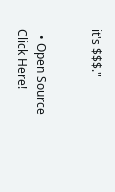it's $$$."


  • Open Source
Click Here!